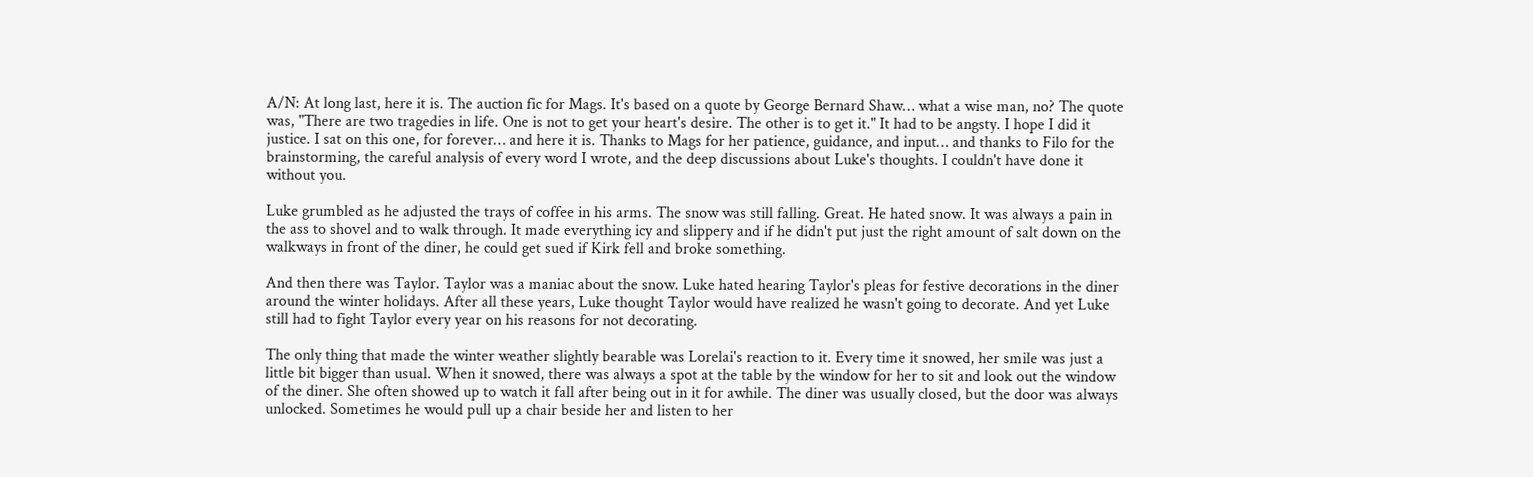A/N: At long last, here it is. The auction fic for Mags. It's based on a quote by George Bernard Shaw… what a wise man, no? The quote was, "There are two tragedies in life. One is not to get your heart's desire. The other is to get it." It had to be angsty. I hope I did it justice. I sat on this one, for forever… and here it is. Thanks to Mags for her patience, guidance, and input… and thanks to Filo for the brainstorming, the careful analysis of every word I wrote, and the deep discussions about Luke's thoughts. I couldn't have done it without you.

Luke grumbled as he adjusted the trays of coffee in his arms. The snow was still falling. Great. He hated snow. It was always a pain in the ass to shovel and to walk through. It made everything icy and slippery and if he didn't put just the right amount of salt down on the walkways in front of the diner, he could get sued if Kirk fell and broke something.

And then there was Taylor. Taylor was a maniac about the snow. Luke hated hearing Taylor's pleas for festive decorations in the diner around the winter holidays. After all these years, Luke thought Taylor would have realized he wasn't going to decorate. And yet Luke still had to fight Taylor every year on his reasons for not decorating.

The only thing that made the winter weather slightly bearable was Lorelai's reaction to it. Every time it snowed, her smile was just a little bit bigger than usual. When it snowed, there was always a spot at the table by the window for her to sit and look out the window of the diner. She often showed up to watch it fall after being out in it for awhile. The diner was usually closed, but the door was always unlocked. Sometimes he would pull up a chair beside her and listen to her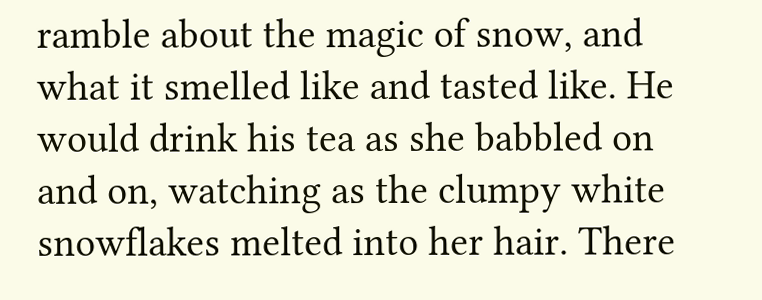ramble about the magic of snow, and what it smelled like and tasted like. He would drink his tea as she babbled on and on, watching as the clumpy white snowflakes melted into her hair. There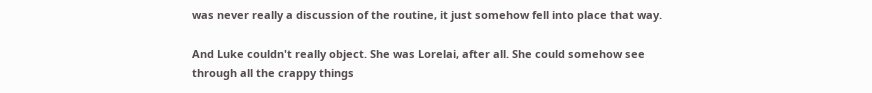was never really a discussion of the routine, it just somehow fell into place that way.

And Luke couldn't really object. She was Lorelai, after all. She could somehow see through all the crappy things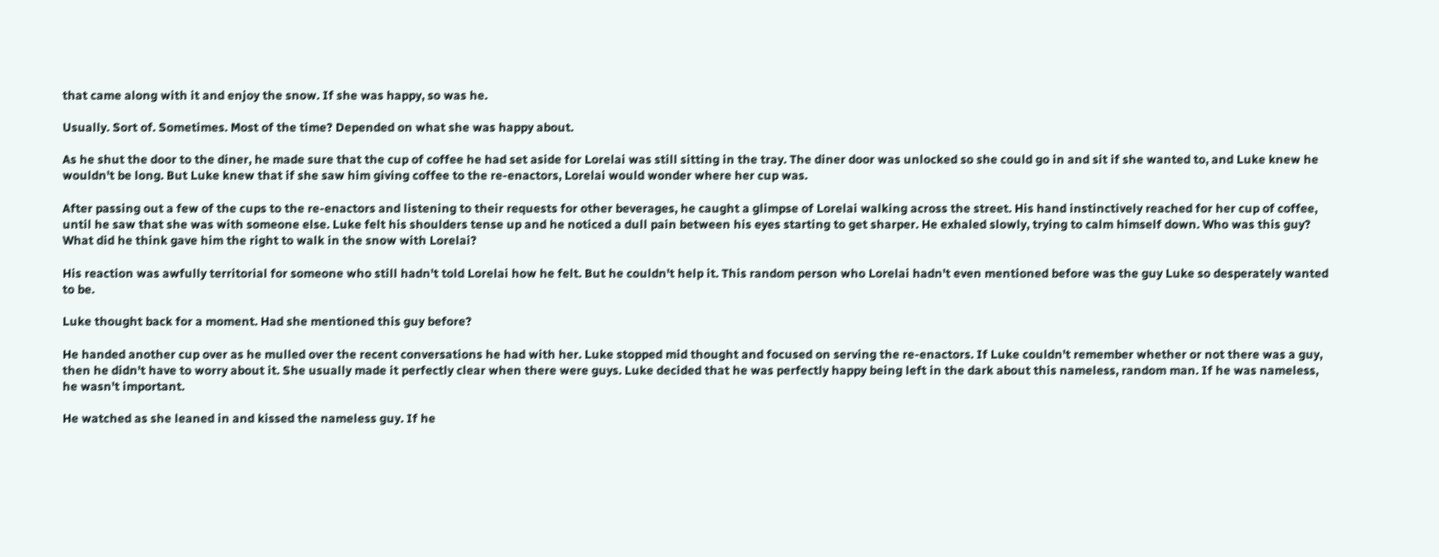that came along with it and enjoy the snow. If she was happy, so was he.

Usually. Sort of. Sometimes. Most of the time? Depended on what she was happy about.

As he shut the door to the diner, he made sure that the cup of coffee he had set aside for Lorelai was still sitting in the tray. The diner door was unlocked so she could go in and sit if she wanted to, and Luke knew he wouldn't be long. But Luke knew that if she saw him giving coffee to the re-enactors, Lorelai would wonder where her cup was.

After passing out a few of the cups to the re-enactors and listening to their requests for other beverages, he caught a glimpse of Lorelai walking across the street. His hand instinctively reached for her cup of coffee, until he saw that she was with someone else. Luke felt his shoulders tense up and he noticed a dull pain between his eyes starting to get sharper. He exhaled slowly, trying to calm himself down. Who was this guy? What did he think gave him the right to walk in the snow with Lorelai?

His reaction was awfully territorial for someone who still hadn't told Lorelai how he felt. But he couldn't help it. This random person who Lorelai hadn't even mentioned before was the guy Luke so desperately wanted to be.

Luke thought back for a moment. Had she mentioned this guy before?

He handed another cup over as he mulled over the recent conversations he had with her. Luke stopped mid thought and focused on serving the re-enactors. If Luke couldn't remember whether or not there was a guy, then he didn't have to worry about it. She usually made it perfectly clear when there were guys. Luke decided that he was perfectly happy being left in the dark about this nameless, random man. If he was nameless, he wasn't important.

He watched as she leaned in and kissed the nameless guy. If he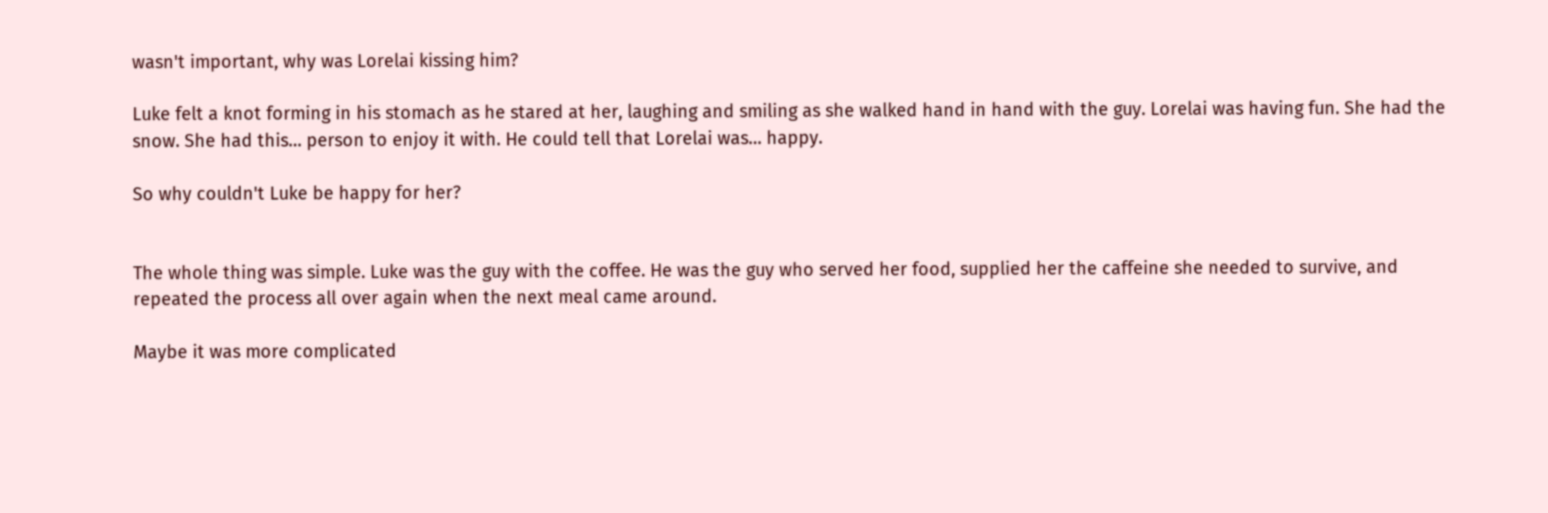wasn't important, why was Lorelai kissing him?

Luke felt a knot forming in his stomach as he stared at her, laughing and smiling as she walked hand in hand with the guy. Lorelai was having fun. She had the snow. She had this… person to enjoy it with. He could tell that Lorelai was… happy.

So why couldn't Luke be happy for her?


The whole thing was simple. Luke was the guy with the coffee. He was the guy who served her food, supplied her the caffeine she needed to survive, and repeated the process all over again when the next meal came around.

Maybe it was more complicated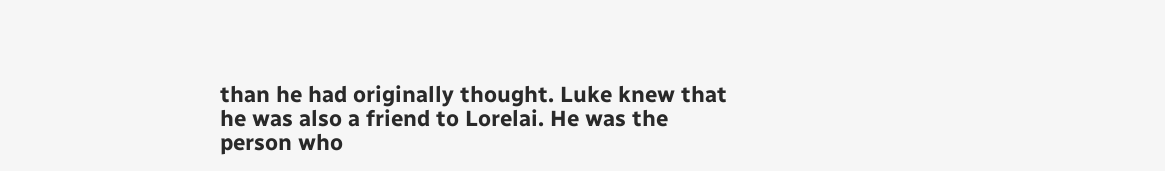than he had originally thought. Luke knew that he was also a friend to Lorelai. He was the person who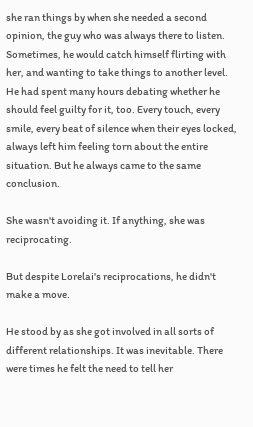she ran things by when she needed a second opinion, the guy who was always there to listen. Sometimes, he would catch himself flirting with her, and wanting to take things to another level. He had spent many hours debating whether he should feel guilty for it, too. Every touch, every smile, every beat of silence when their eyes locked, always left him feeling torn about the entire situation. But he always came to the same conclusion.

She wasn't avoiding it. If anything, she was reciprocating.

But despite Lorelai's reciprocations, he didn't make a move.

He stood by as she got involved in all sorts of different relationships. It was inevitable. There were times he felt the need to tell her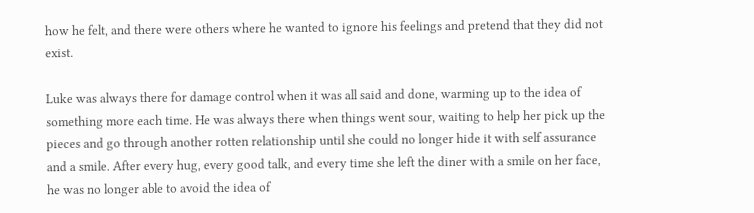how he felt, and there were others where he wanted to ignore his feelings and pretend that they did not exist.

Luke was always there for damage control when it was all said and done, warming up to the idea of something more each time. He was always there when things went sour, waiting to help her pick up the pieces and go through another rotten relationship until she could no longer hide it with self assurance and a smile. After every hug, every good talk, and every time she left the diner with a smile on her face, he was no longer able to avoid the idea of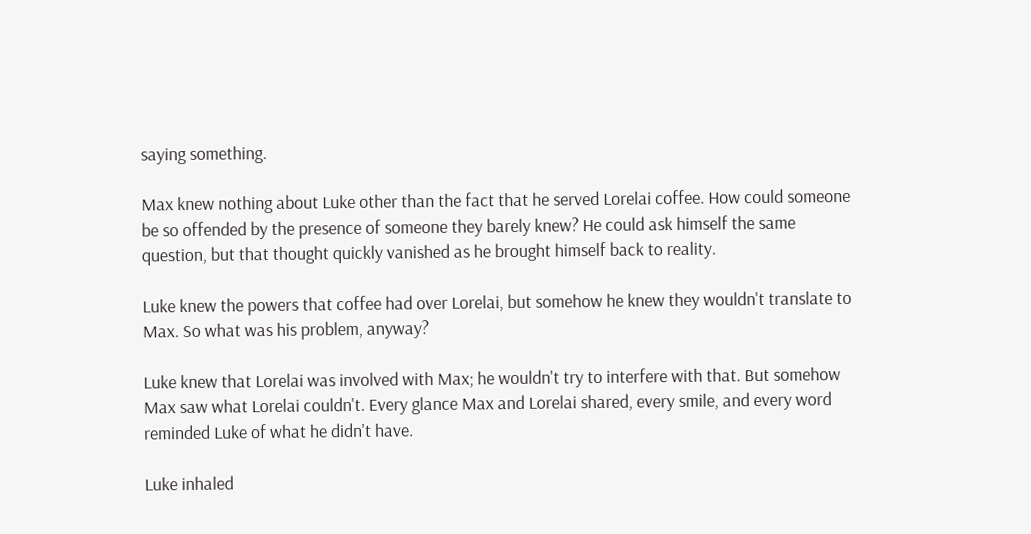saying something.

Max knew nothing about Luke other than the fact that he served Lorelai coffee. How could someone be so offended by the presence of someone they barely knew? He could ask himself the same question, but that thought quickly vanished as he brought himself back to reality.

Luke knew the powers that coffee had over Lorelai, but somehow he knew they wouldn't translate to Max. So what was his problem, anyway?

Luke knew that Lorelai was involved with Max; he wouldn't try to interfere with that. But somehow Max saw what Lorelai couldn't. Every glance Max and Lorelai shared, every smile, and every word reminded Luke of what he didn't have.

Luke inhaled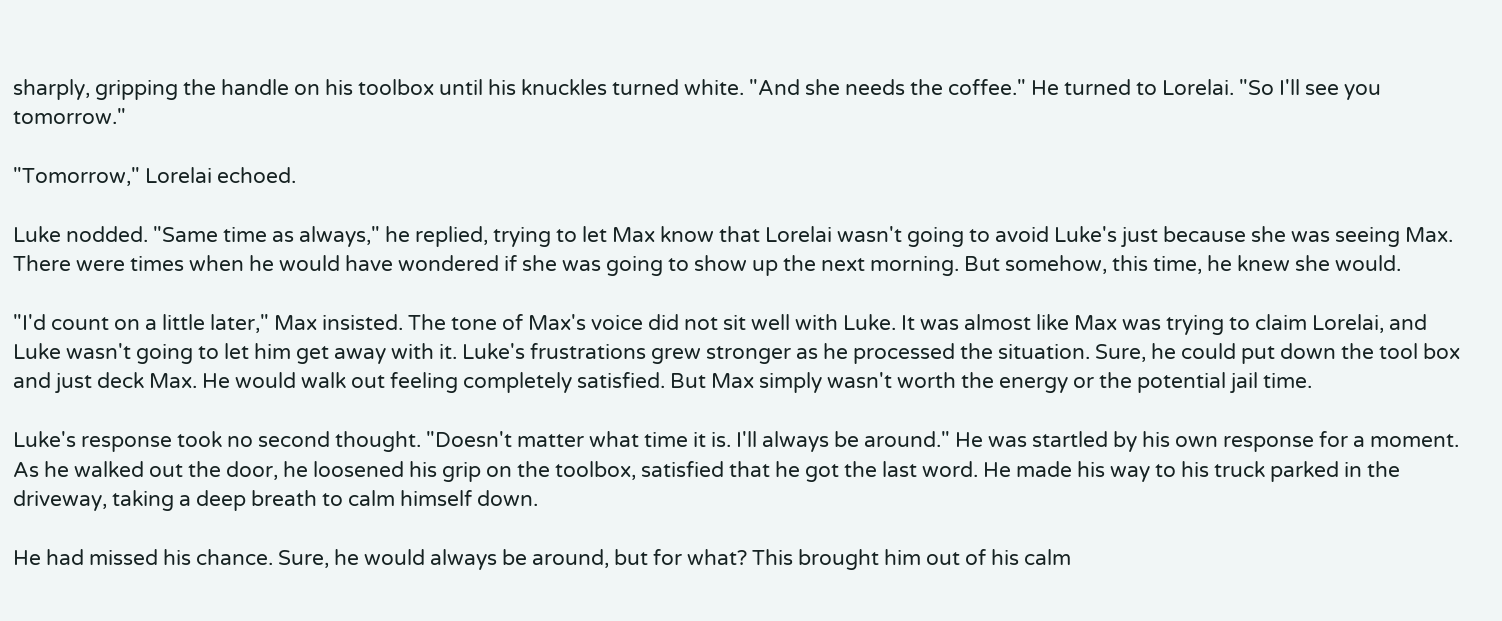sharply, gripping the handle on his toolbox until his knuckles turned white. "And she needs the coffee." He turned to Lorelai. "So I'll see you tomorrow."

"Tomorrow," Lorelai echoed.

Luke nodded. "Same time as always," he replied, trying to let Max know that Lorelai wasn't going to avoid Luke's just because she was seeing Max. There were times when he would have wondered if she was going to show up the next morning. But somehow, this time, he knew she would.

"I'd count on a little later," Max insisted. The tone of Max's voice did not sit well with Luke. It was almost like Max was trying to claim Lorelai, and Luke wasn't going to let him get away with it. Luke's frustrations grew stronger as he processed the situation. Sure, he could put down the tool box and just deck Max. He would walk out feeling completely satisfied. But Max simply wasn't worth the energy or the potential jail time.

Luke's response took no second thought. "Doesn't matter what time it is. I'll always be around." He was startled by his own response for a moment. As he walked out the door, he loosened his grip on the toolbox, satisfied that he got the last word. He made his way to his truck parked in the driveway, taking a deep breath to calm himself down.

He had missed his chance. Sure, he would always be around, but for what? This brought him out of his calm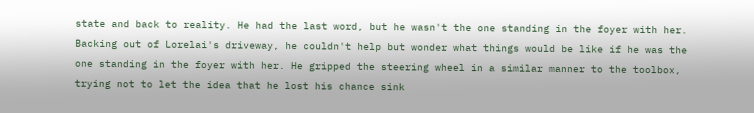state and back to reality. He had the last word, but he wasn't the one standing in the foyer with her. Backing out of Lorelai's driveway, he couldn't help but wonder what things would be like if he was the one standing in the foyer with her. He gripped the steering wheel in a similar manner to the toolbox, trying not to let the idea that he lost his chance sink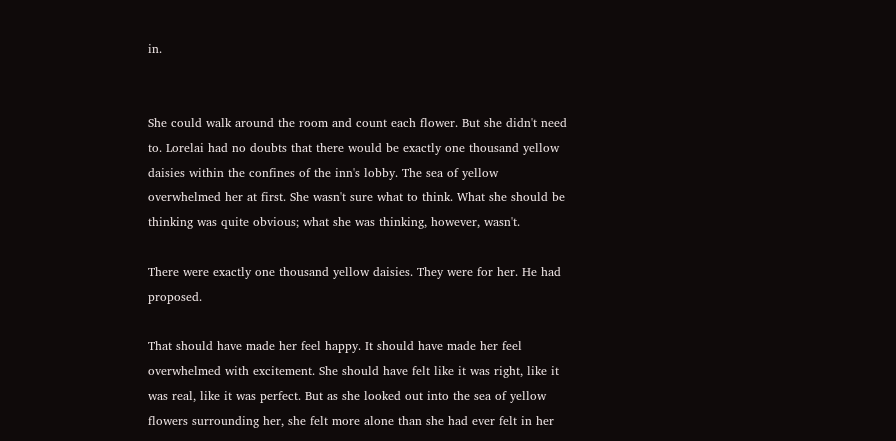in.


She could walk around the room and count each flower. But she didn't need to. Lorelai had no doubts that there would be exactly one thousand yellow daisies within the confines of the inn's lobby. The sea of yellow overwhelmed her at first. She wasn't sure what to think. What she should be thinking was quite obvious; what she was thinking, however, wasn't.

There were exactly one thousand yellow daisies. They were for her. He had proposed.

That should have made her feel happy. It should have made her feel overwhelmed with excitement. She should have felt like it was right, like it was real, like it was perfect. But as she looked out into the sea of yellow flowers surrounding her, she felt more alone than she had ever felt in her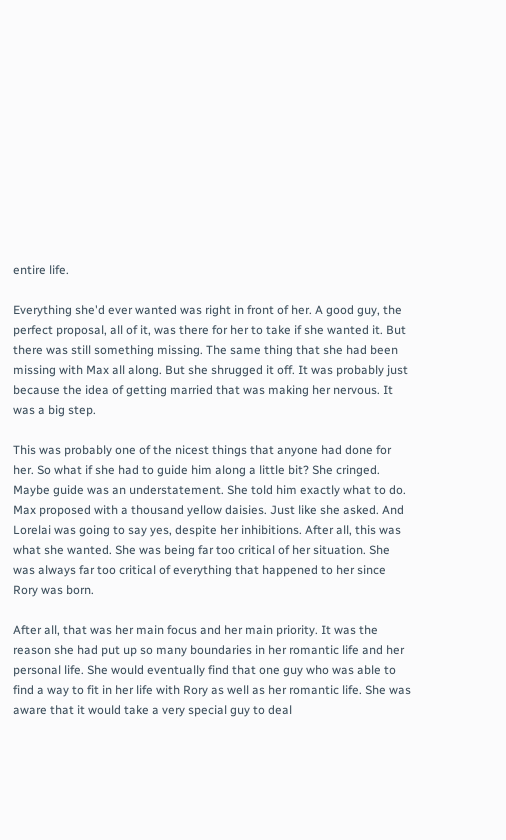entire life.

Everything she'd ever wanted was right in front of her. A good guy, the perfect proposal, all of it, was there for her to take if she wanted it. But there was still something missing. The same thing that she had been missing with Max all along. But she shrugged it off. It was probably just because the idea of getting married that was making her nervous. It was a big step.

This was probably one of the nicest things that anyone had done for her. So what if she had to guide him along a little bit? She cringed. Maybe guide was an understatement. She told him exactly what to do. Max proposed with a thousand yellow daisies. Just like she asked. And Lorelai was going to say yes, despite her inhibitions. After all, this was what she wanted. She was being far too critical of her situation. She was always far too critical of everything that happened to her since Rory was born.

After all, that was her main focus and her main priority. It was the reason she had put up so many boundaries in her romantic life and her personal life. She would eventually find that one guy who was able to find a way to fit in her life with Rory as well as her romantic life. She was aware that it would take a very special guy to deal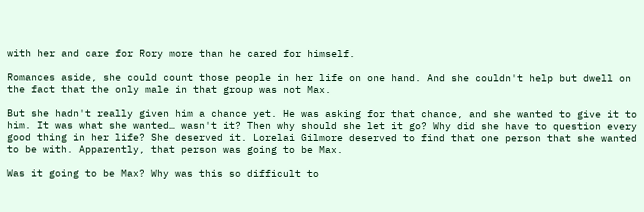with her and care for Rory more than he cared for himself.

Romances aside, she could count those people in her life on one hand. And she couldn't help but dwell on the fact that the only male in that group was not Max.

But she hadn't really given him a chance yet. He was asking for that chance, and she wanted to give it to him. It was what she wanted… wasn't it? Then why should she let it go? Why did she have to question every good thing in her life? She deserved it. Lorelai Gilmore deserved to find that one person that she wanted to be with. Apparently, that person was going to be Max.

Was it going to be Max? Why was this so difficult to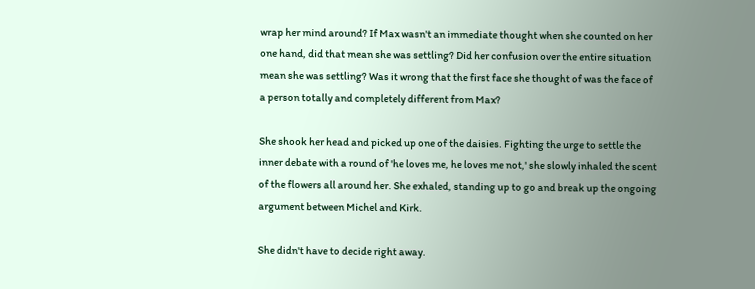wrap her mind around? If Max wasn't an immediate thought when she counted on her one hand, did that mean she was settling? Did her confusion over the entire situation mean she was settling? Was it wrong that the first face she thought of was the face of a person totally and completely different from Max?

She shook her head and picked up one of the daisies. Fighting the urge to settle the inner debate with a round of 'he loves me, he loves me not,' she slowly inhaled the scent of the flowers all around her. She exhaled, standing up to go and break up the ongoing argument between Michel and Kirk.

She didn't have to decide right away.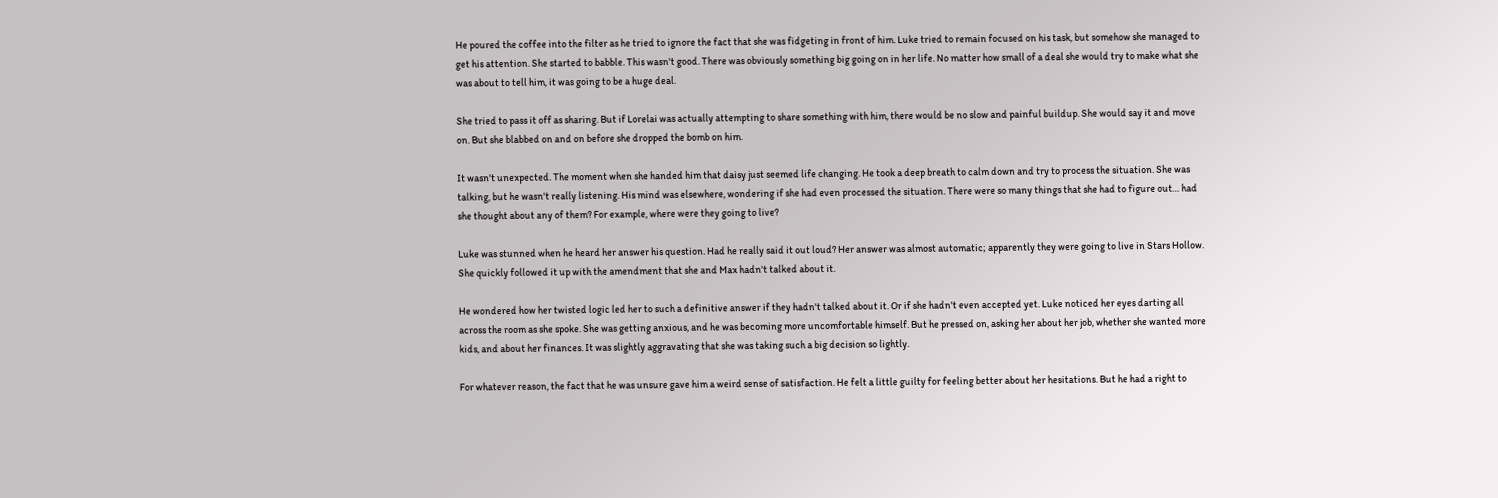He poured the coffee into the filter as he tried to ignore the fact that she was fidgeting in front of him. Luke tried to remain focused on his task, but somehow she managed to get his attention. She started to babble. This wasn't good. There was obviously something big going on in her life. No matter how small of a deal she would try to make what she was about to tell him, it was going to be a huge deal.

She tried to pass it off as sharing. But if Lorelai was actually attempting to share something with him, there would be no slow and painful buildup. She would say it and move on. But she blabbed on and on before she dropped the bomb on him.

It wasn't unexpected. The moment when she handed him that daisy just seemed life changing. He took a deep breath to calm down and try to process the situation. She was talking, but he wasn't really listening. His mind was elsewhere, wondering if she had even processed the situation. There were so many things that she had to figure out… had she thought about any of them? For example, where were they going to live?

Luke was stunned when he heard her answer his question. Had he really said it out loud? Her answer was almost automatic; apparently they were going to live in Stars Hollow. She quickly followed it up with the amendment that she and Max hadn't talked about it.

He wondered how her twisted logic led her to such a definitive answer if they hadn't talked about it. Or if she hadn't even accepted yet. Luke noticed her eyes darting all across the room as she spoke. She was getting anxious, and he was becoming more uncomfortable himself. But he pressed on, asking her about her job, whether she wanted more kids, and about her finances. It was slightly aggravating that she was taking such a big decision so lightly.

For whatever reason, the fact that he was unsure gave him a weird sense of satisfaction. He felt a little guilty for feeling better about her hesitations. But he had a right to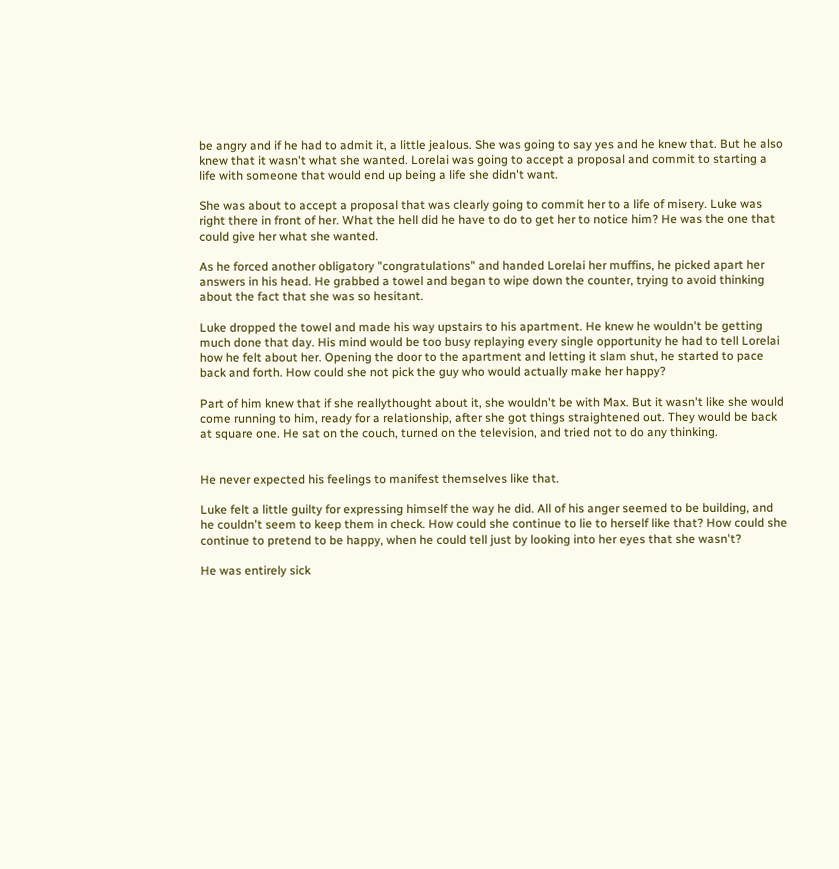be angry and if he had to admit it, a little jealous. She was going to say yes and he knew that. But he also knew that it wasn't what she wanted. Lorelai was going to accept a proposal and commit to starting a life with someone that would end up being a life she didn't want.

She was about to accept a proposal that was clearly going to commit her to a life of misery. Luke was right there in front of her. What the hell did he have to do to get her to notice him? He was the one that could give her what she wanted.

As he forced another obligatory "congratulations" and handed Lorelai her muffins, he picked apart her answers in his head. He grabbed a towel and began to wipe down the counter, trying to avoid thinking about the fact that she was so hesitant.

Luke dropped the towel and made his way upstairs to his apartment. He knew he wouldn't be getting much done that day. His mind would be too busy replaying every single opportunity he had to tell Lorelai how he felt about her. Opening the door to the apartment and letting it slam shut, he started to pace back and forth. How could she not pick the guy who would actually make her happy?

Part of him knew that if she reallythought about it, she wouldn't be with Max. But it wasn't like she would come running to him, ready for a relationship, after she got things straightened out. They would be back at square one. He sat on the couch, turned on the television, and tried not to do any thinking.


He never expected his feelings to manifest themselves like that.

Luke felt a little guilty for expressing himself the way he did. All of his anger seemed to be building, and he couldn't seem to keep them in check. How could she continue to lie to herself like that? How could she continue to pretend to be happy, when he could tell just by looking into her eyes that she wasn't?

He was entirely sick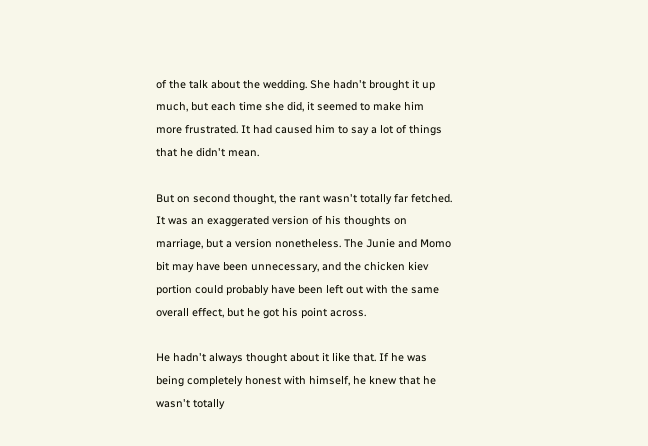of the talk about the wedding. She hadn't brought it up much, but each time she did, it seemed to make him more frustrated. It had caused him to say a lot of things that he didn't mean.

But on second thought, the rant wasn't totally far fetched. It was an exaggerated version of his thoughts on marriage, but a version nonetheless. The Junie and Momo bit may have been unnecessary, and the chicken kiev portion could probably have been left out with the same overall effect, but he got his point across.

He hadn't always thought about it like that. If he was being completely honest with himself, he knew that he wasn't totally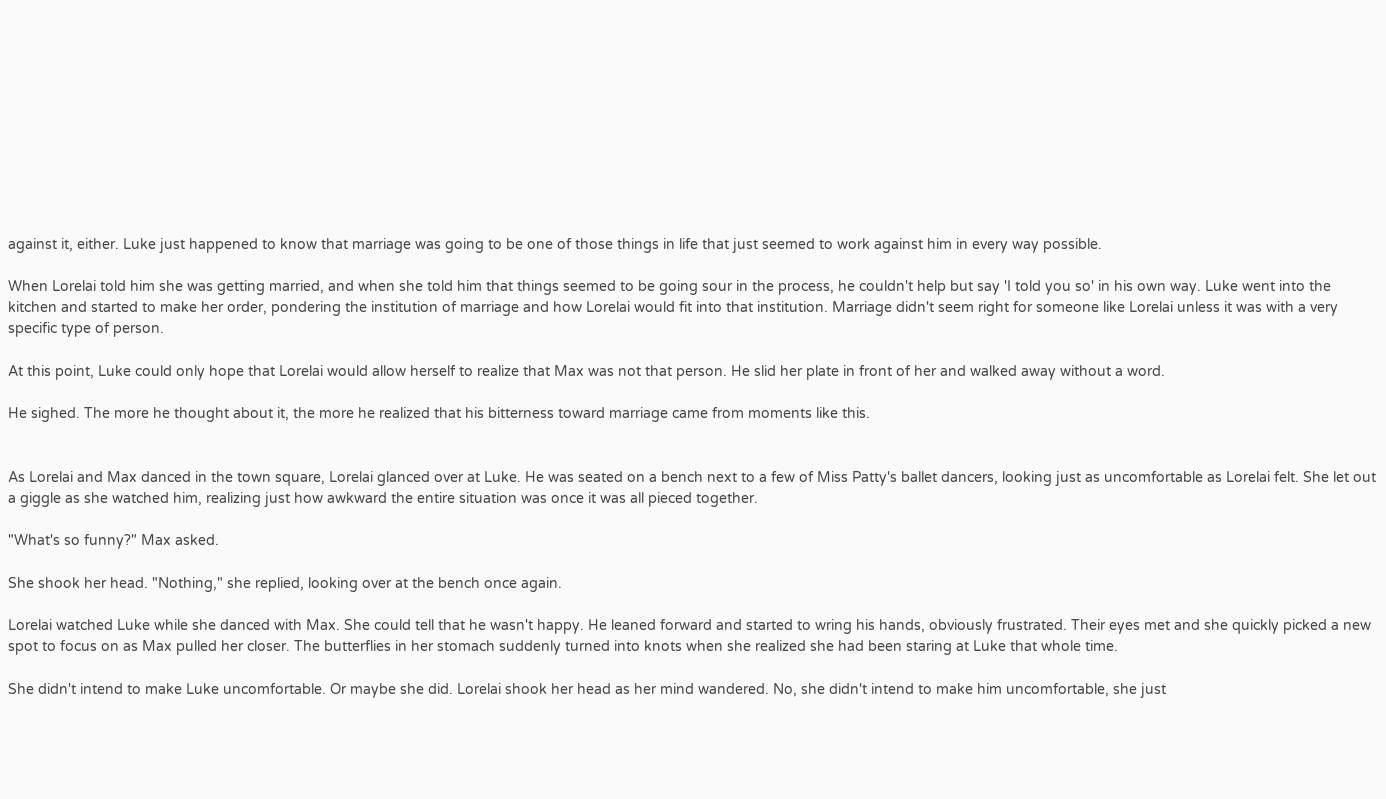against it, either. Luke just happened to know that marriage was going to be one of those things in life that just seemed to work against him in every way possible.

When Lorelai told him she was getting married, and when she told him that things seemed to be going sour in the process, he couldn't help but say 'I told you so' in his own way. Luke went into the kitchen and started to make her order, pondering the institution of marriage and how Lorelai would fit into that institution. Marriage didn't seem right for someone like Lorelai unless it was with a very specific type of person.

At this point, Luke could only hope that Lorelai would allow herself to realize that Max was not that person. He slid her plate in front of her and walked away without a word.

He sighed. The more he thought about it, the more he realized that his bitterness toward marriage came from moments like this.


As Lorelai and Max danced in the town square, Lorelai glanced over at Luke. He was seated on a bench next to a few of Miss Patty's ballet dancers, looking just as uncomfortable as Lorelai felt. She let out a giggle as she watched him, realizing just how awkward the entire situation was once it was all pieced together.

"What's so funny?" Max asked.

She shook her head. "Nothing," she replied, looking over at the bench once again.

Lorelai watched Luke while she danced with Max. She could tell that he wasn't happy. He leaned forward and started to wring his hands, obviously frustrated. Their eyes met and she quickly picked a new spot to focus on as Max pulled her closer. The butterflies in her stomach suddenly turned into knots when she realized she had been staring at Luke that whole time.

She didn't intend to make Luke uncomfortable. Or maybe she did. Lorelai shook her head as her mind wandered. No, she didn't intend to make him uncomfortable, she just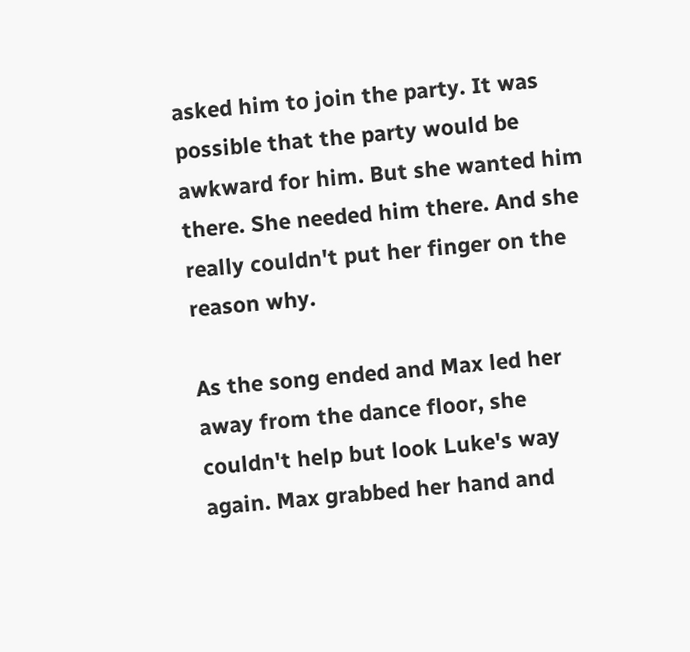asked him to join the party. It was possible that the party would be awkward for him. But she wanted him there. She needed him there. And she really couldn't put her finger on the reason why.

As the song ended and Max led her away from the dance floor, she couldn't help but look Luke's way again. Max grabbed her hand and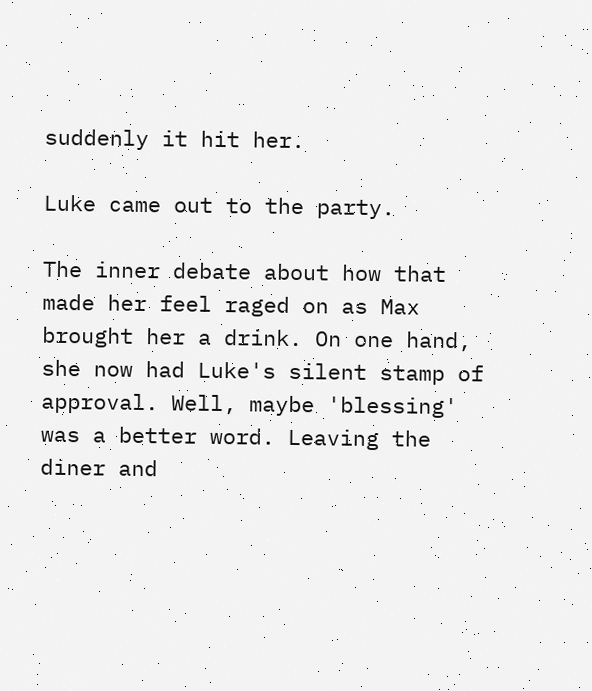suddenly it hit her.

Luke came out to the party.

The inner debate about how that made her feel raged on as Max brought her a drink. On one hand, she now had Luke's silent stamp of approval. Well, maybe 'blessing' was a better word. Leaving the diner and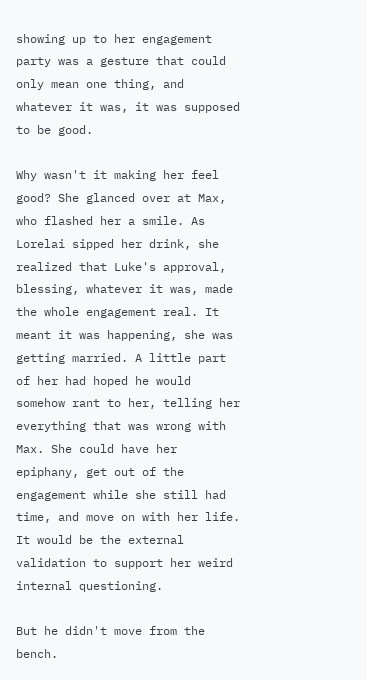showing up to her engagement party was a gesture that could only mean one thing, and whatever it was, it was supposed to be good.

Why wasn't it making her feel good? She glanced over at Max, who flashed her a smile. As Lorelai sipped her drink, she realized that Luke's approval, blessing, whatever it was, made the whole engagement real. It meant it was happening, she was getting married. A little part of her had hoped he would somehow rant to her, telling her everything that was wrong with Max. She could have her epiphany, get out of the engagement while she still had time, and move on with her life. It would be the external validation to support her weird internal questioning.

But he didn't move from the bench.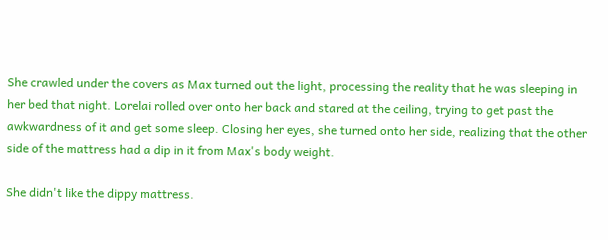She crawled under the covers as Max turned out the light, processing the reality that he was sleeping in her bed that night. Lorelai rolled over onto her back and stared at the ceiling, trying to get past the awkwardness of it and get some sleep. Closing her eyes, she turned onto her side, realizing that the other side of the mattress had a dip in it from Max's body weight.

She didn't like the dippy mattress.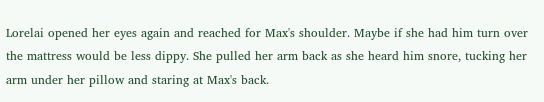Lorelai opened her eyes again and reached for Max's shoulder. Maybe if she had him turn over the mattress would be less dippy. She pulled her arm back as she heard him snore, tucking her arm under her pillow and staring at Max's back.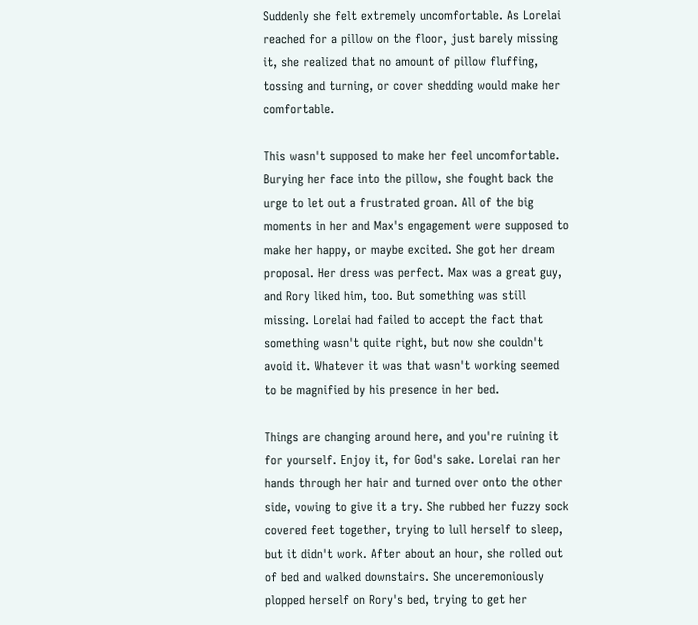Suddenly she felt extremely uncomfortable. As Lorelai reached for a pillow on the floor, just barely missing it, she realized that no amount of pillow fluffing, tossing and turning, or cover shedding would make her comfortable.

This wasn't supposed to make her feel uncomfortable. Burying her face into the pillow, she fought back the urge to let out a frustrated groan. All of the big moments in her and Max's engagement were supposed to make her happy, or maybe excited. She got her dream proposal. Her dress was perfect. Max was a great guy, and Rory liked him, too. But something was still missing. Lorelai had failed to accept the fact that something wasn't quite right, but now she couldn't avoid it. Whatever it was that wasn't working seemed to be magnified by his presence in her bed.

Things are changing around here, and you're ruining it for yourself. Enjoy it, for God's sake. Lorelai ran her hands through her hair and turned over onto the other side, vowing to give it a try. She rubbed her fuzzy sock covered feet together, trying to lull herself to sleep, but it didn't work. After about an hour, she rolled out of bed and walked downstairs. She unceremoniously plopped herself on Rory's bed, trying to get her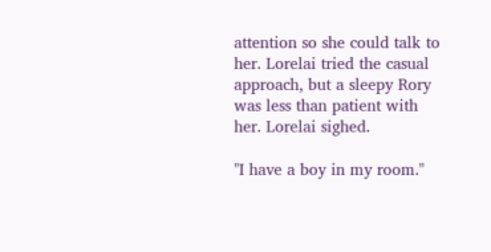attention so she could talk to her. Lorelai tried the casual approach, but a sleepy Rory was less than patient with her. Lorelai sighed.

"I have a boy in my room."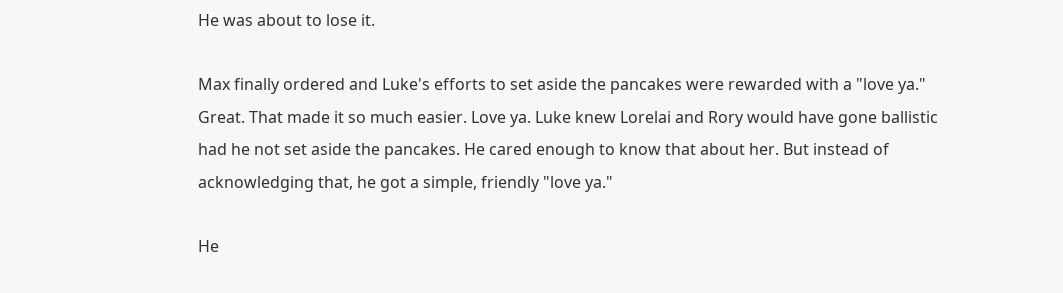He was about to lose it.

Max finally ordered and Luke's efforts to set aside the pancakes were rewarded with a "love ya." Great. That made it so much easier. Love ya. Luke knew Lorelai and Rory would have gone ballistic had he not set aside the pancakes. He cared enough to know that about her. But instead of acknowledging that, he got a simple, friendly "love ya."

He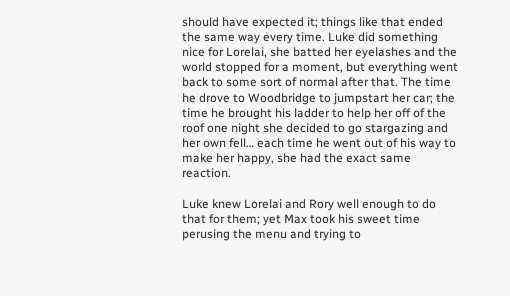should have expected it; things like that ended the same way every time. Luke did something nice for Lorelai, she batted her eyelashes and the world stopped for a moment, but everything went back to some sort of normal after that. The time he drove to Woodbridge to jumpstart her car; the time he brought his ladder to help her off of the roof one night she decided to go stargazing and her own fell… each time he went out of his way to make her happy, she had the exact same reaction.

Luke knew Lorelai and Rory well enough to do that for them; yet Max took his sweet time perusing the menu and trying to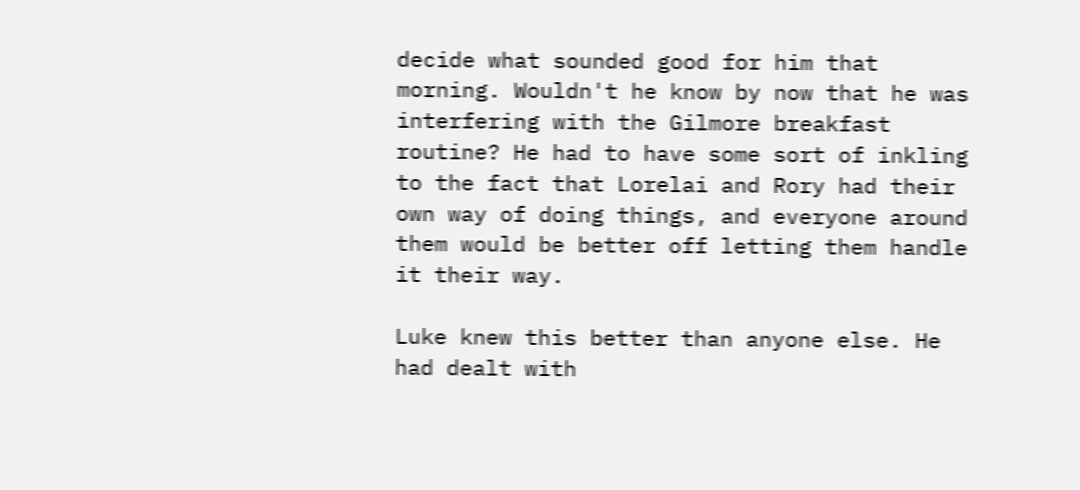decide what sounded good for him that morning. Wouldn't he know by now that he was interfering with the Gilmore breakfast routine? He had to have some sort of inkling to the fact that Lorelai and Rory had their own way of doing things, and everyone around them would be better off letting them handle it their way.

Luke knew this better than anyone else. He had dealt with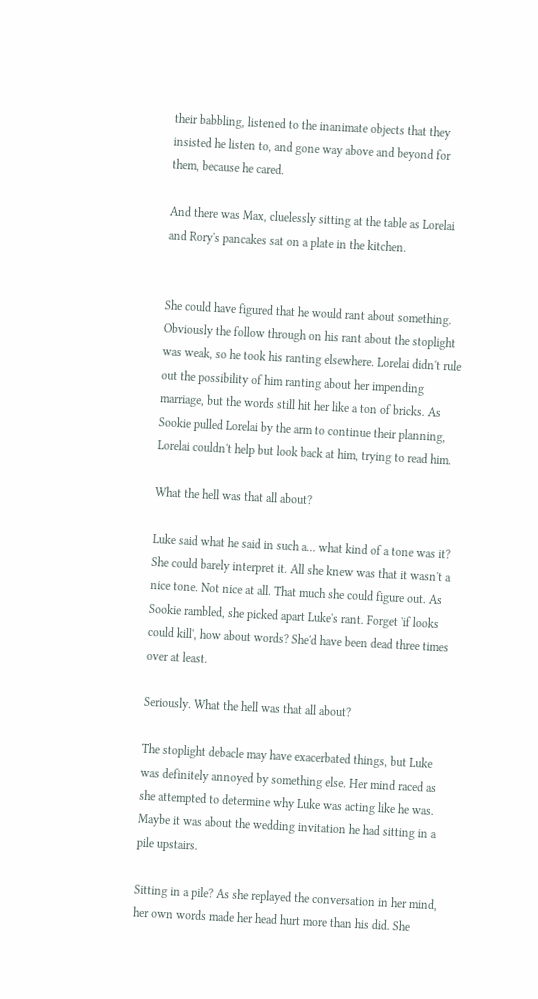their babbling, listened to the inanimate objects that they insisted he listen to, and gone way above and beyond for them, because he cared.

And there was Max, cluelessly sitting at the table as Lorelai and Rory's pancakes sat on a plate in the kitchen.


She could have figured that he would rant about something. Obviously the follow through on his rant about the stoplight was weak, so he took his ranting elsewhere. Lorelai didn't rule out the possibility of him ranting about her impending marriage, but the words still hit her like a ton of bricks. As Sookie pulled Lorelai by the arm to continue their planning, Lorelai couldn't help but look back at him, trying to read him.

What the hell was that all about?

Luke said what he said in such a… what kind of a tone was it? She could barely interpret it. All she knew was that it wasn't a nice tone. Not nice at all. That much she could figure out. As Sookie rambled, she picked apart Luke's rant. Forget 'if looks could kill', how about words? She'd have been dead three times over at least.

Seriously. What the hell was that all about?

The stoplight debacle may have exacerbated things, but Luke was definitely annoyed by something else. Her mind raced as she attempted to determine why Luke was acting like he was. Maybe it was about the wedding invitation he had sitting in a pile upstairs.

Sitting in a pile? As she replayed the conversation in her mind, her own words made her head hurt more than his did. She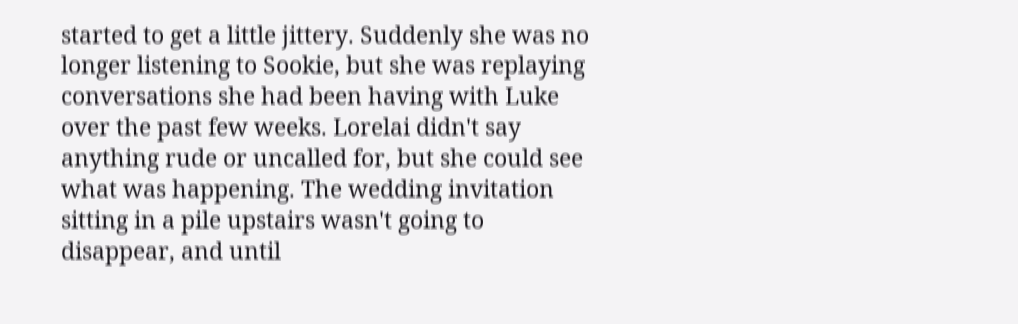started to get a little jittery. Suddenly she was no longer listening to Sookie, but she was replaying conversations she had been having with Luke over the past few weeks. Lorelai didn't say anything rude or uncalled for, but she could see what was happening. The wedding invitation sitting in a pile upstairs wasn't going to disappear, and until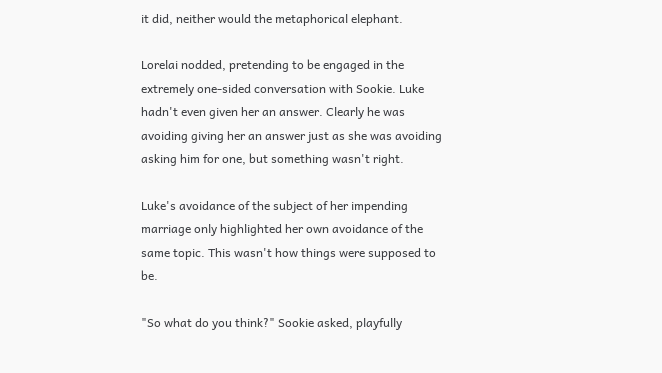it did, neither would the metaphorical elephant.

Lorelai nodded, pretending to be engaged in the extremely one-sided conversation with Sookie. Luke hadn't even given her an answer. Clearly he was avoiding giving her an answer just as she was avoiding asking him for one, but something wasn't right.

Luke's avoidance of the subject of her impending marriage only highlighted her own avoidance of the same topic. This wasn't how things were supposed to be.

"So what do you think?" Sookie asked, playfully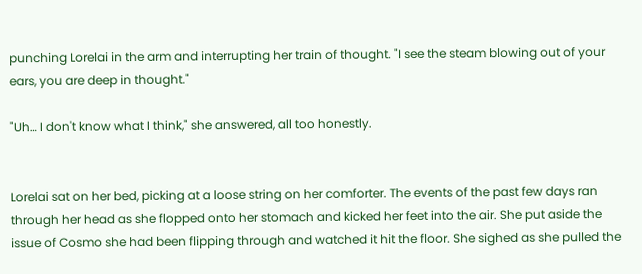punching Lorelai in the arm and interrupting her train of thought. "I see the steam blowing out of your ears, you are deep in thought."

"Uh… I don't know what I think," she answered, all too honestly.


Lorelai sat on her bed, picking at a loose string on her comforter. The events of the past few days ran through her head as she flopped onto her stomach and kicked her feet into the air. She put aside the issue of Cosmo she had been flipping through and watched it hit the floor. She sighed as she pulled the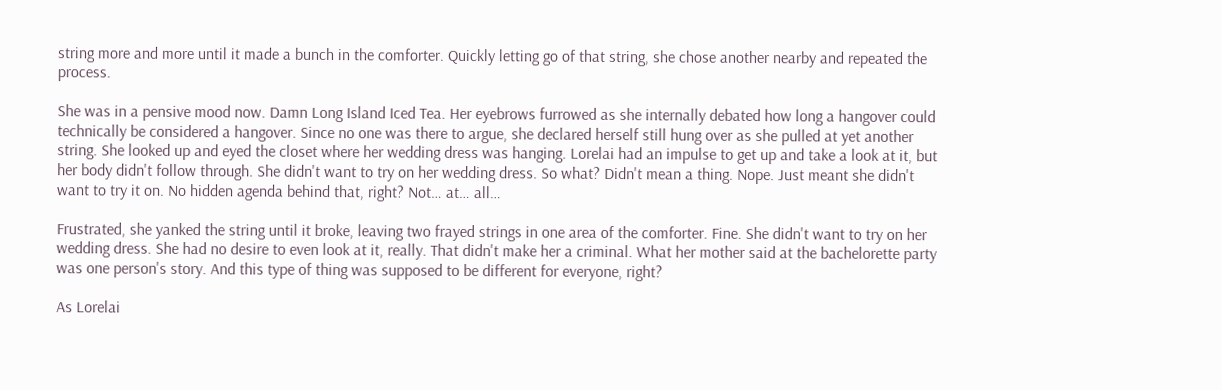string more and more until it made a bunch in the comforter. Quickly letting go of that string, she chose another nearby and repeated the process.

She was in a pensive mood now. Damn Long Island Iced Tea. Her eyebrows furrowed as she internally debated how long a hangover could technically be considered a hangover. Since no one was there to argue, she declared herself still hung over as she pulled at yet another string. She looked up and eyed the closet where her wedding dress was hanging. Lorelai had an impulse to get up and take a look at it, but her body didn't follow through. She didn't want to try on her wedding dress. So what? Didn't mean a thing. Nope. Just meant she didn't want to try it on. No hidden agenda behind that, right? Not… at… all…

Frustrated, she yanked the string until it broke, leaving two frayed strings in one area of the comforter. Fine. She didn't want to try on her wedding dress. She had no desire to even look at it, really. That didn't make her a criminal. What her mother said at the bachelorette party was one person's story. And this type of thing was supposed to be different for everyone, right?

As Lorelai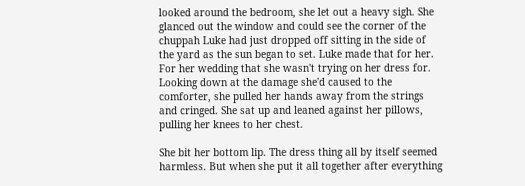looked around the bedroom, she let out a heavy sigh. She glanced out the window and could see the corner of the chuppah Luke had just dropped off sitting in the side of the yard as the sun began to set. Luke made that for her. For her wedding that she wasn't trying on her dress for. Looking down at the damage she'd caused to the comforter, she pulled her hands away from the strings and cringed. She sat up and leaned against her pillows, pulling her knees to her chest.

She bit her bottom lip. The dress thing all by itself seemed harmless. But when she put it all together after everything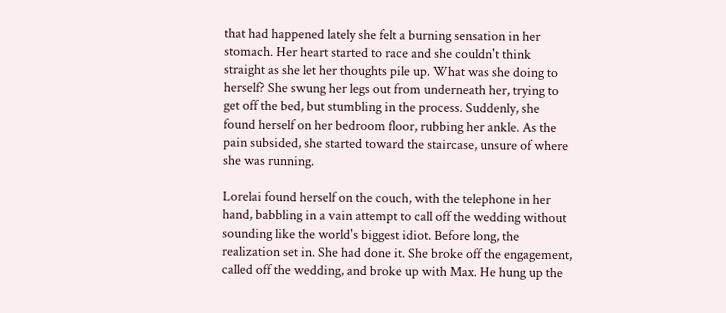that had happened lately she felt a burning sensation in her stomach. Her heart started to race and she couldn't think straight as she let her thoughts pile up. What was she doing to herself? She swung her legs out from underneath her, trying to get off the bed, but stumbling in the process. Suddenly, she found herself on her bedroom floor, rubbing her ankle. As the pain subsided, she started toward the staircase, unsure of where she was running.

Lorelai found herself on the couch, with the telephone in her hand, babbling in a vain attempt to call off the wedding without sounding like the world's biggest idiot. Before long, the realization set in. She had done it. She broke off the engagement, called off the wedding, and broke up with Max. He hung up the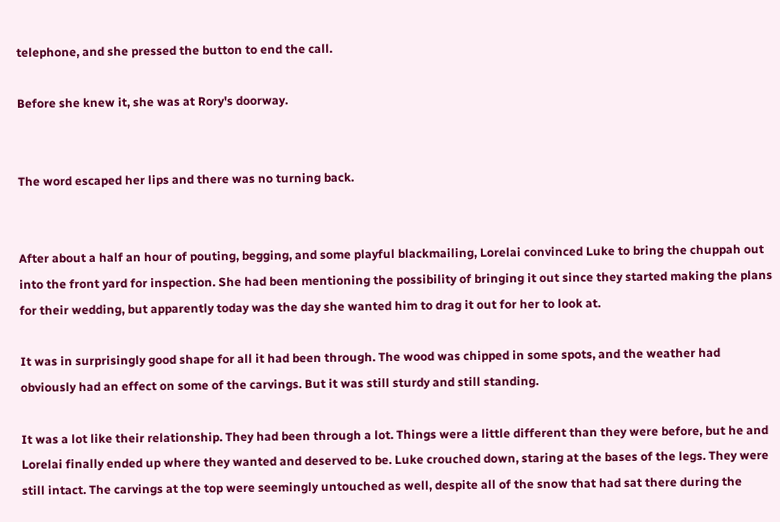telephone, and she pressed the button to end the call.

Before she knew it, she was at Rory's doorway.


The word escaped her lips and there was no turning back.


After about a half an hour of pouting, begging, and some playful blackmailing, Lorelai convinced Luke to bring the chuppah out into the front yard for inspection. She had been mentioning the possibility of bringing it out since they started making the plans for their wedding, but apparently today was the day she wanted him to drag it out for her to look at.

It was in surprisingly good shape for all it had been through. The wood was chipped in some spots, and the weather had obviously had an effect on some of the carvings. But it was still sturdy and still standing.

It was a lot like their relationship. They had been through a lot. Things were a little different than they were before, but he and Lorelai finally ended up where they wanted and deserved to be. Luke crouched down, staring at the bases of the legs. They were still intact. The carvings at the top were seemingly untouched as well, despite all of the snow that had sat there during the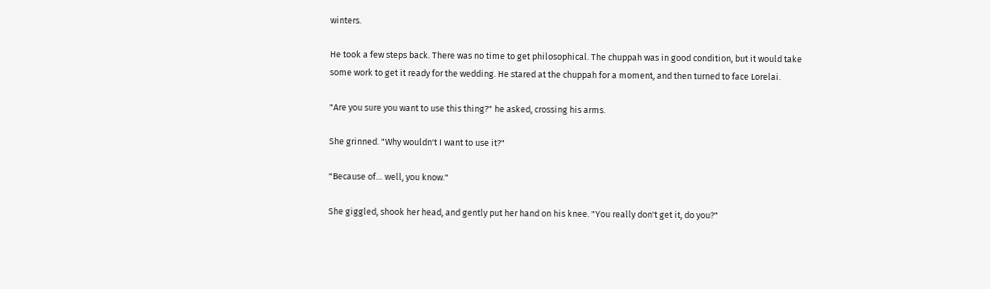winters.

He took a few steps back. There was no time to get philosophical. The chuppah was in good condition, but it would take some work to get it ready for the wedding. He stared at the chuppah for a moment, and then turned to face Lorelai.

"Are you sure you want to use this thing?" he asked, crossing his arms.

She grinned. "Why wouldn't I want to use it?"

"Because of… well, you know."

She giggled, shook her head, and gently put her hand on his knee. "You really don't get it, do you?"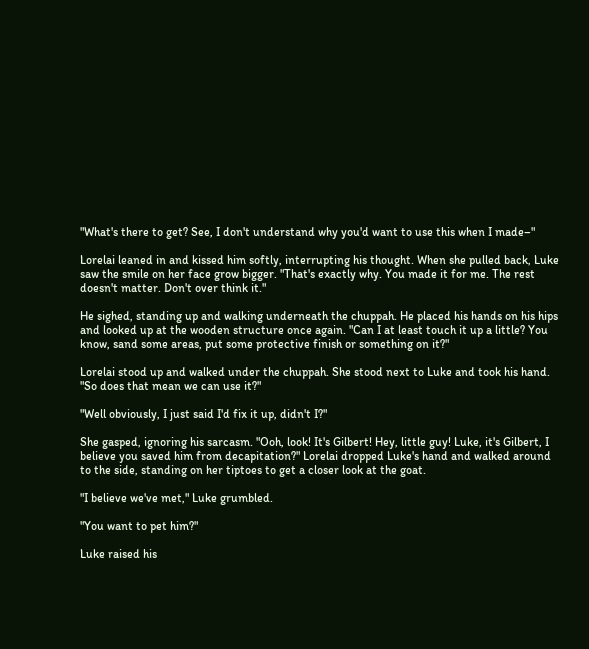"What's there to get? See, I don't understand why you'd want to use this when I made–"

Lorelai leaned in and kissed him softly, interrupting his thought. When she pulled back, Luke saw the smile on her face grow bigger. "That's exactly why. You made it for me. The rest doesn't matter. Don't over think it."

He sighed, standing up and walking underneath the chuppah. He placed his hands on his hips and looked up at the wooden structure once again. "Can I at least touch it up a little? You know, sand some areas, put some protective finish or something on it?"

Lorelai stood up and walked under the chuppah. She stood next to Luke and took his hand. "So does that mean we can use it?"

"Well obviously, I just said I'd fix it up, didn't I?"

She gasped, ignoring his sarcasm. "Ooh, look! It's Gilbert! Hey, little guy! Luke, it's Gilbert, I believe you saved him from decapitation?" Lorelai dropped Luke's hand and walked around to the side, standing on her tiptoes to get a closer look at the goat.

"I believe we've met," Luke grumbled.

"You want to pet him?"

Luke raised his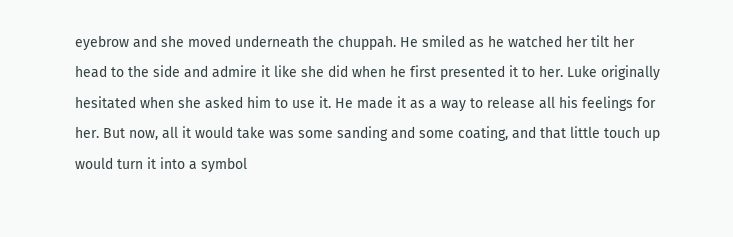eyebrow and she moved underneath the chuppah. He smiled as he watched her tilt her head to the side and admire it like she did when he first presented it to her. Luke originally hesitated when she asked him to use it. He made it as a way to release all his feelings for her. But now, all it would take was some sanding and some coating, and that little touch up would turn it into a symbol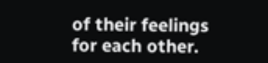of their feelings for each other.